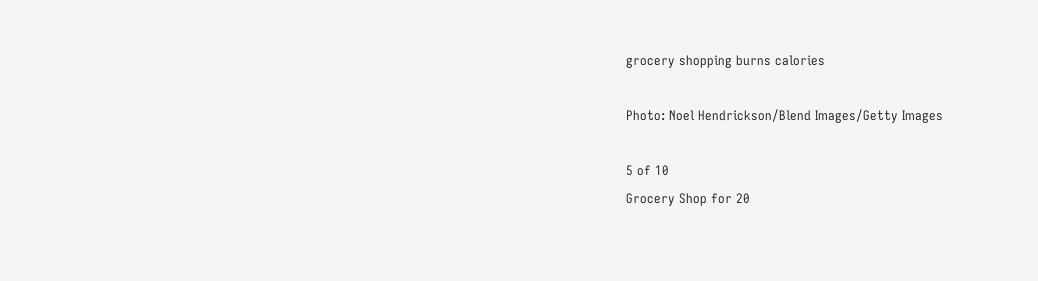grocery shopping burns calories

Photo: Noel Hendrickson/Blend Images/Getty Images

5 of 10
Grocery Shop for 20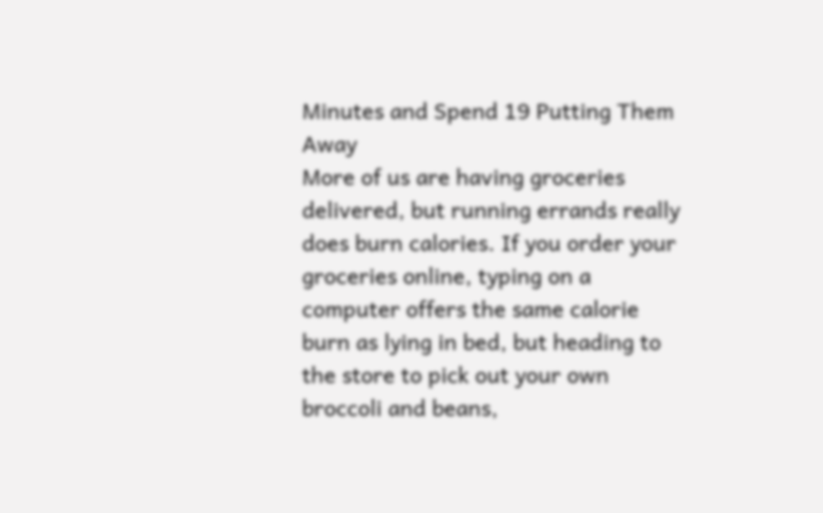Minutes and Spend 19 Putting Them Away
More of us are having groceries delivered, but running errands really does burn calories. If you order your groceries online, typing on a computer offers the same calorie burn as lying in bed, but heading to the store to pick out your own broccoli and beans,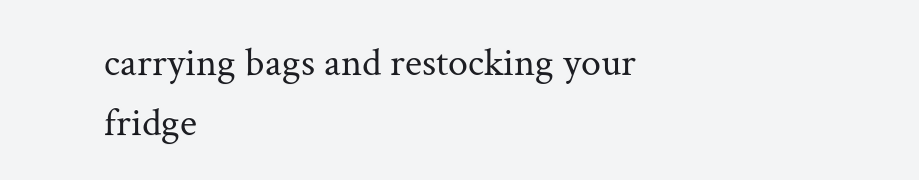carrying bags and restocking your fridge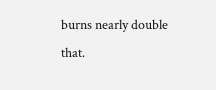burns nearly double that.